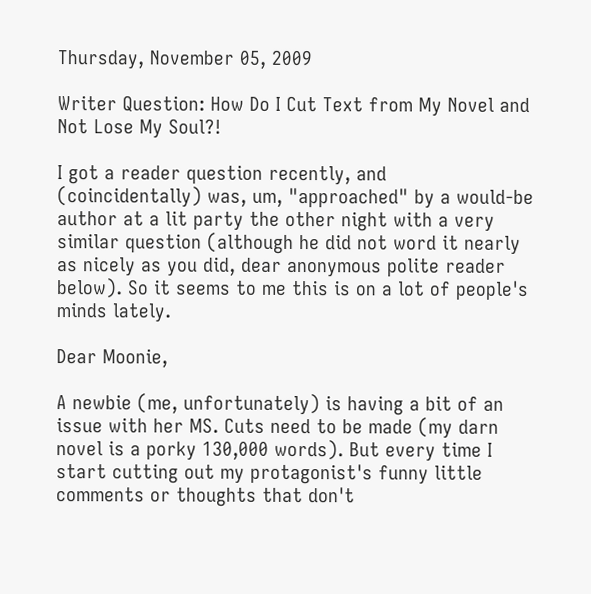Thursday, November 05, 2009

Writer Question: How Do I Cut Text from My Novel and Not Lose My Soul?!

I got a reader question recently, and (coincidentally) was, um, "approached" by a would-be author at a lit party the other night with a very similar question (although he did not word it nearly as nicely as you did, dear anonymous polite reader below). So it seems to me this is on a lot of people's minds lately.

Dear Moonie,

A newbie (me, unfortunately) is having a bit of an issue with her MS. Cuts need to be made (my darn novel is a porky 130,000 words). But every time I start cutting out my protagonist's funny little comments or thoughts that don't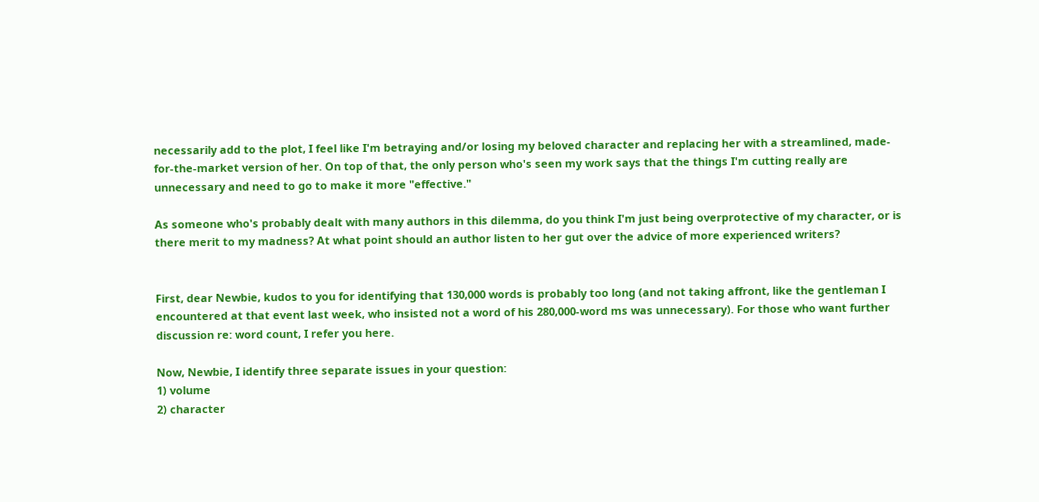necessarily add to the plot, I feel like I'm betraying and/or losing my beloved character and replacing her with a streamlined, made-for-the-market version of her. On top of that, the only person who's seen my work says that the things I'm cutting really are unnecessary and need to go to make it more "effective."

As someone who's probably dealt with many authors in this dilemma, do you think I'm just being overprotective of my character, or is there merit to my madness? At what point should an author listen to her gut over the advice of more experienced writers?


First, dear Newbie, kudos to you for identifying that 130,000 words is probably too long (and not taking affront, like the gentleman I encountered at that event last week, who insisted not a word of his 280,000-word ms was unnecessary). For those who want further discussion re: word count, I refer you here.

Now, Newbie, I identify three separate issues in your question:
1) volume
2) character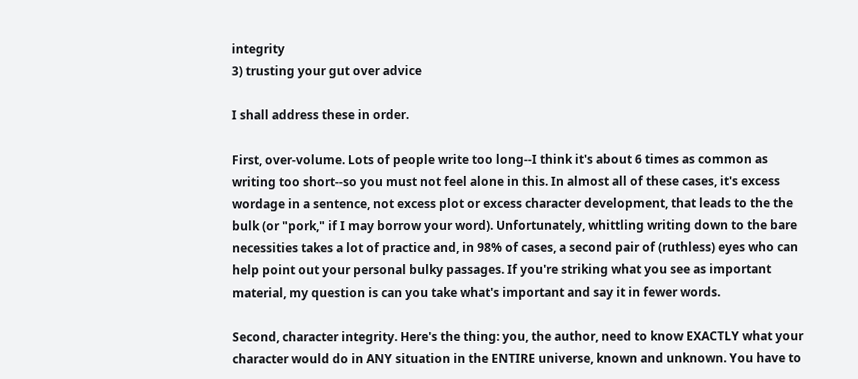integrity
3) trusting your gut over advice

I shall address these in order.

First, over-volume. Lots of people write too long--I think it's about 6 times as common as writing too short--so you must not feel alone in this. In almost all of these cases, it's excess wordage in a sentence, not excess plot or excess character development, that leads to the the bulk (or "pork," if I may borrow your word). Unfortunately, whittling writing down to the bare necessities takes a lot of practice and, in 98% of cases, a second pair of (ruthless) eyes who can help point out your personal bulky passages. If you're striking what you see as important material, my question is can you take what's important and say it in fewer words.

Second, character integrity. Here's the thing: you, the author, need to know EXACTLY what your character would do in ANY situation in the ENTIRE universe, known and unknown. You have to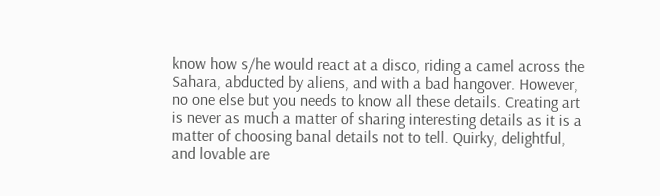know how s/he would react at a disco, riding a camel across the Sahara, abducted by aliens, and with a bad hangover. However, no one else but you needs to know all these details. Creating art is never as much a matter of sharing interesting details as it is a matter of choosing banal details not to tell. Quirky, delightful, and lovable are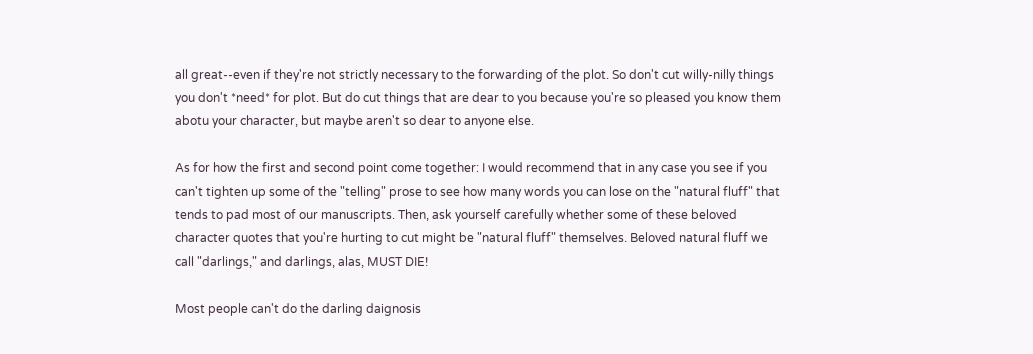all great--even if they're not strictly necessary to the forwarding of the plot. So don't cut willy-nilly things you don't *need* for plot. But do cut things that are dear to you because you're so pleased you know them abotu your character, but maybe aren't so dear to anyone else.

As for how the first and second point come together: I would recommend that in any case you see if you can't tighten up some of the "telling" prose to see how many words you can lose on the "natural fluff" that tends to pad most of our manuscripts. Then, ask yourself carefully whether some of these beloved character quotes that you're hurting to cut might be "natural fluff" themselves. Beloved natural fluff we call "darlings," and darlings, alas, MUST DIE!

Most people can't do the darling daignosis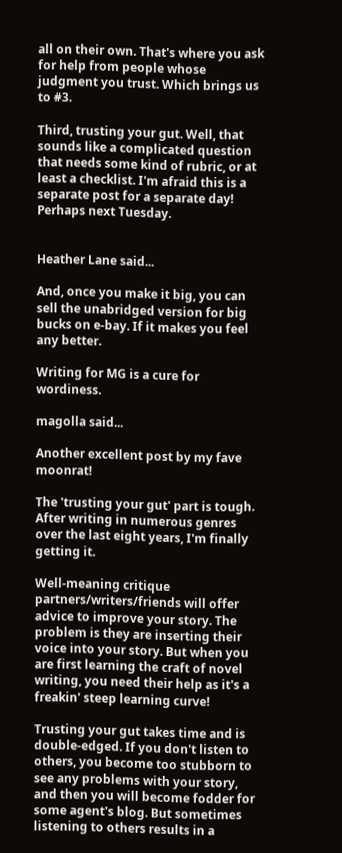all on their own. That's where you ask for help from people whose judgment you trust. Which brings us to #3.

Third, trusting your gut. Well, that sounds like a complicated question that needs some kind of rubric, or at least a checklist. I'm afraid this is a separate post for a separate day! Perhaps next Tuesday.


Heather Lane said...

And, once you make it big, you can sell the unabridged version for big bucks on e-bay. If it makes you feel any better.

Writing for MG is a cure for wordiness.

magolla said...

Another excellent post by my fave moonrat!

The 'trusting your gut' part is tough. After writing in numerous genres over the last eight years, I'm finally getting it.

Well-meaning critique partners/writers/friends will offer advice to improve your story. The problem is they are inserting their voice into your story. But when you are first learning the craft of novel writing, you need their help as it's a freakin' steep learning curve!

Trusting your gut takes time and is double-edged. If you don't listen to others, you become too stubborn to see any problems with your story, and then you will become fodder for some agent's blog. But sometimes listening to others results in a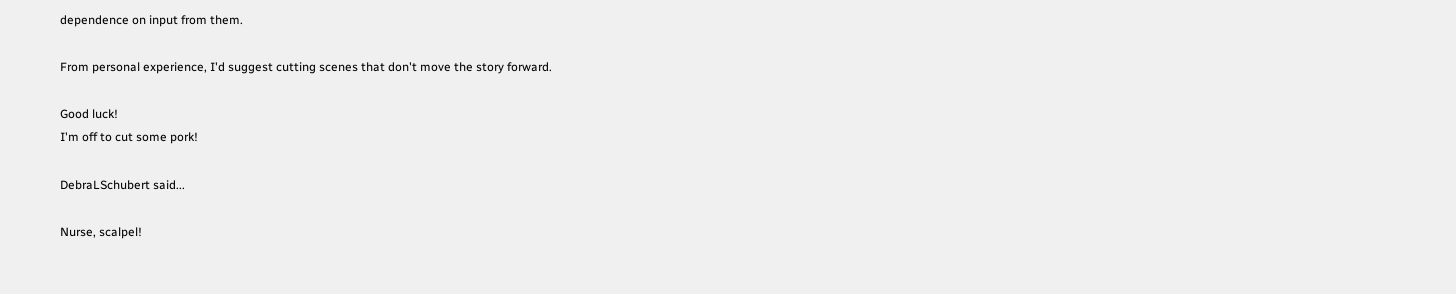dependence on input from them.

From personal experience, I'd suggest cutting scenes that don't move the story forward.

Good luck!
I'm off to cut some pork!

DebraLSchubert said...

Nurse, scalpel!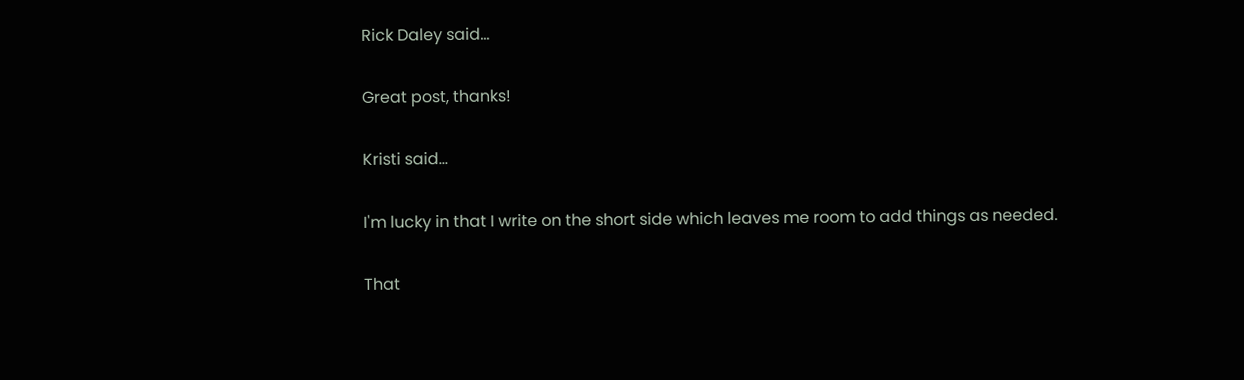Rick Daley said...

Great post, thanks!

Kristi said...

I'm lucky in that I write on the short side which leaves me room to add things as needed.

That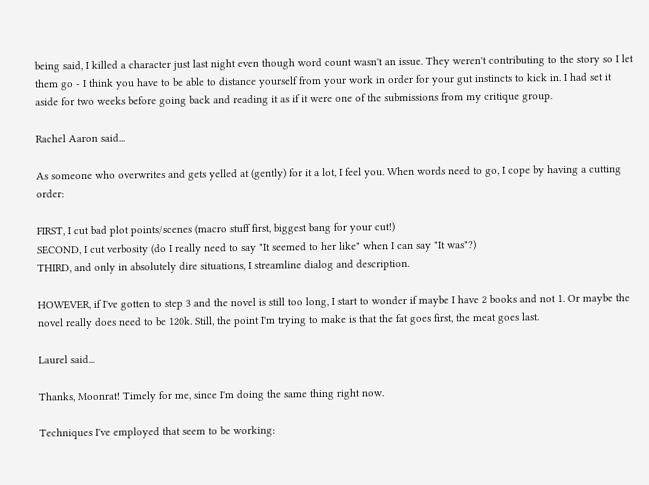being said, I killed a character just last night even though word count wasn't an issue. They weren't contributing to the story so I let them go - I think you have to be able to distance yourself from your work in order for your gut instincts to kick in. I had set it aside for two weeks before going back and reading it as if it were one of the submissions from my critique group.

Rachel Aaron said...

As someone who overwrites and gets yelled at (gently) for it a lot, I feel you. When words need to go, I cope by having a cutting order:

FIRST, I cut bad plot points/scenes (macro stuff first, biggest bang for your cut!)
SECOND, I cut verbosity (do I really need to say "It seemed to her like" when I can say "It was"?)
THIRD, and only in absolutely dire situations, I streamline dialog and description.

HOWEVER, if I've gotten to step 3 and the novel is still too long, I start to wonder if maybe I have 2 books and not 1. Or maybe the novel really does need to be 120k. Still, the point I'm trying to make is that the fat goes first, the meat goes last.

Laurel said...

Thanks, Moonrat! Timely for me, since I'm doing the same thing right now.

Techniques I've employed that seem to be working: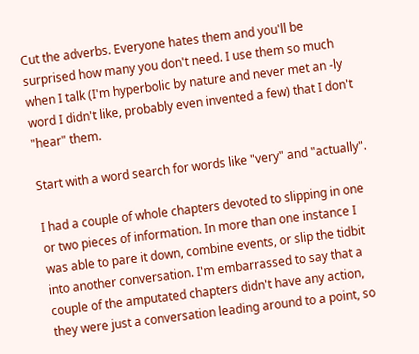Cut the adverbs. Everyone hates them and you'll be surprised how many you don't need. I use them so much when I talk (I'm hyperbolic by nature and never met an -ly word I didn't like, probably even invented a few) that I don't "hear" them.

Start with a word search for words like "very" and "actually".

I had a couple of whole chapters devoted to slipping in one or two pieces of information. In more than one instance I was able to pare it down, combine events, or slip the tidbit into another conversation. I'm embarrassed to say that a couple of the amputated chapters didn't have any action, they were just a conversation leading around to a point, so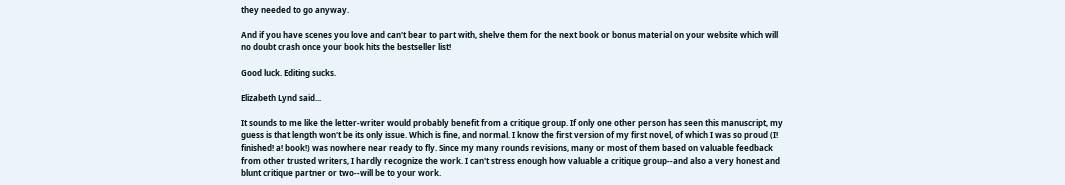they needed to go anyway.

And if you have scenes you love and can't bear to part with, shelve them for the next book or bonus material on your website which will no doubt crash once your book hits the bestseller list!

Good luck. Editing sucks.

Elizabeth Lynd said...

It sounds to me like the letter-writer would probably benefit from a critique group. If only one other person has seen this manuscript, my guess is that length won't be its only issue. Which is fine, and normal. I know the first version of my first novel, of which I was so proud (I! finished! a! book!) was nowhere near ready to fly. Since my many rounds revisions, many or most of them based on valuable feedback from other trusted writers, I hardly recognize the work. I can't stress enough how valuable a critique group--and also a very honest and blunt critique partner or two--will be to your work.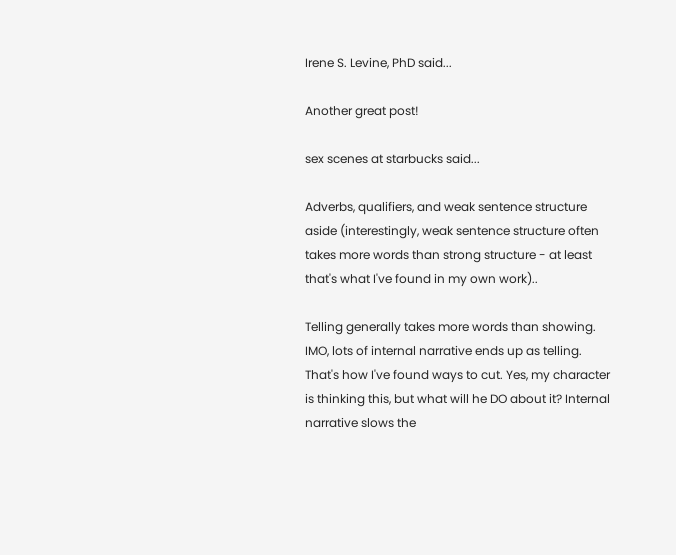Irene S. Levine, PhD said...

Another great post!

sex scenes at starbucks said...

Adverbs, qualifiers, and weak sentence structure aside (interestingly, weak sentence structure often takes more words than strong structure - at least that's what I've found in my own work)..

Telling generally takes more words than showing. IMO, lots of internal narrative ends up as telling. That's how I've found ways to cut. Yes, my character is thinking this, but what will he DO about it? Internal narrative slows the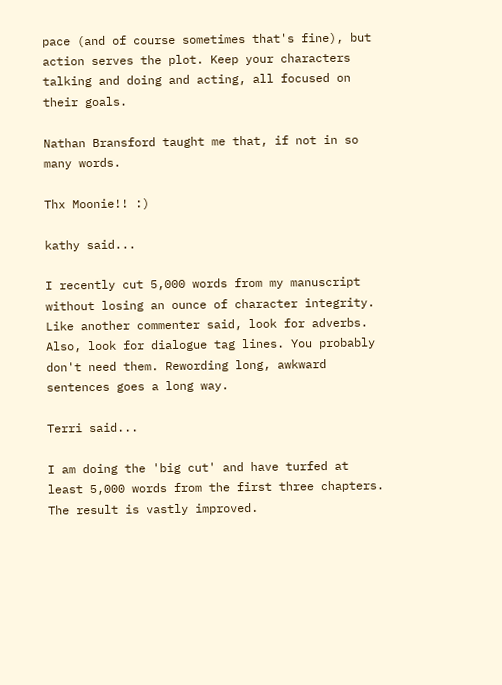pace (and of course sometimes that's fine), but action serves the plot. Keep your characters talking and doing and acting, all focused on their goals.

Nathan Bransford taught me that, if not in so many words.

Thx Moonie!! :)

kathy said...

I recently cut 5,000 words from my manuscript without losing an ounce of character integrity. Like another commenter said, look for adverbs. Also, look for dialogue tag lines. You probably don't need them. Rewording long, awkward sentences goes a long way.

Terri said...

I am doing the 'big cut' and have turfed at least 5,000 words from the first three chapters. The result is vastly improved.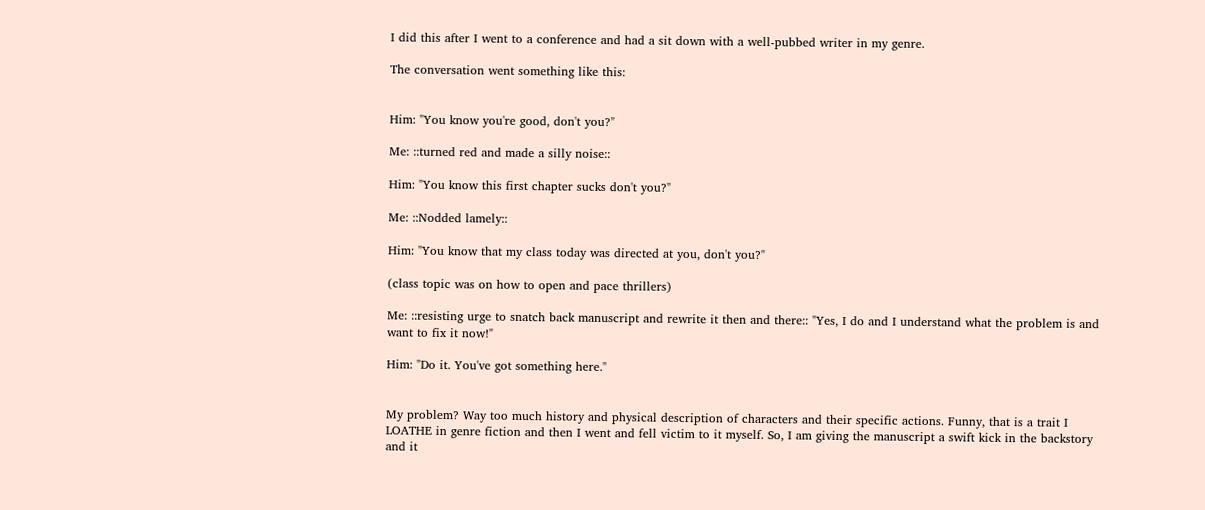I did this after I went to a conference and had a sit down with a well-pubbed writer in my genre.

The conversation went something like this:


Him: "You know you're good, don't you?"

Me: ::turned red and made a silly noise::

Him: "You know this first chapter sucks don't you?"

Me: ::Nodded lamely::

Him: "You know that my class today was directed at you, don't you?"

(class topic was on how to open and pace thrillers)

Me: ::resisting urge to snatch back manuscript and rewrite it then and there:: "Yes, I do and I understand what the problem is and want to fix it now!"

Him: "Do it. You've got something here."


My problem? Way too much history and physical description of characters and their specific actions. Funny, that is a trait I LOATHE in genre fiction and then I went and fell victim to it myself. So, I am giving the manuscript a swift kick in the backstory and it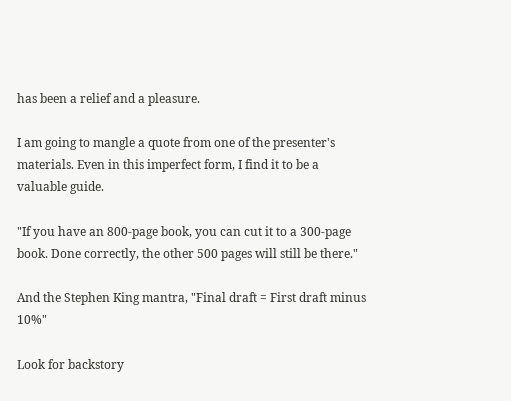has been a relief and a pleasure.

I am going to mangle a quote from one of the presenter's materials. Even in this imperfect form, I find it to be a valuable guide.

"If you have an 800-page book, you can cut it to a 300-page book. Done correctly, the other 500 pages will still be there."

And the Stephen King mantra, "Final draft = First draft minus 10%"

Look for backstory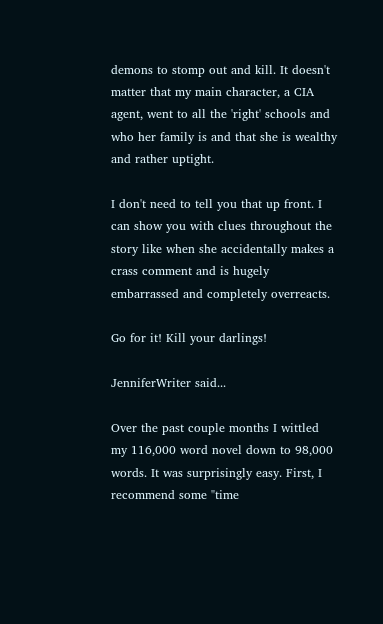demons to stomp out and kill. It doesn't matter that my main character, a CIA agent, went to all the 'right' schools and who her family is and that she is wealthy and rather uptight.

I don't need to tell you that up front. I can show you with clues throughout the story like when she accidentally makes a crass comment and is hugely embarrassed and completely overreacts.

Go for it! Kill your darlings!

JenniferWriter said...

Over the past couple months I wittled my 116,000 word novel down to 98,000 words. It was surprisingly easy. First, I recommend some "time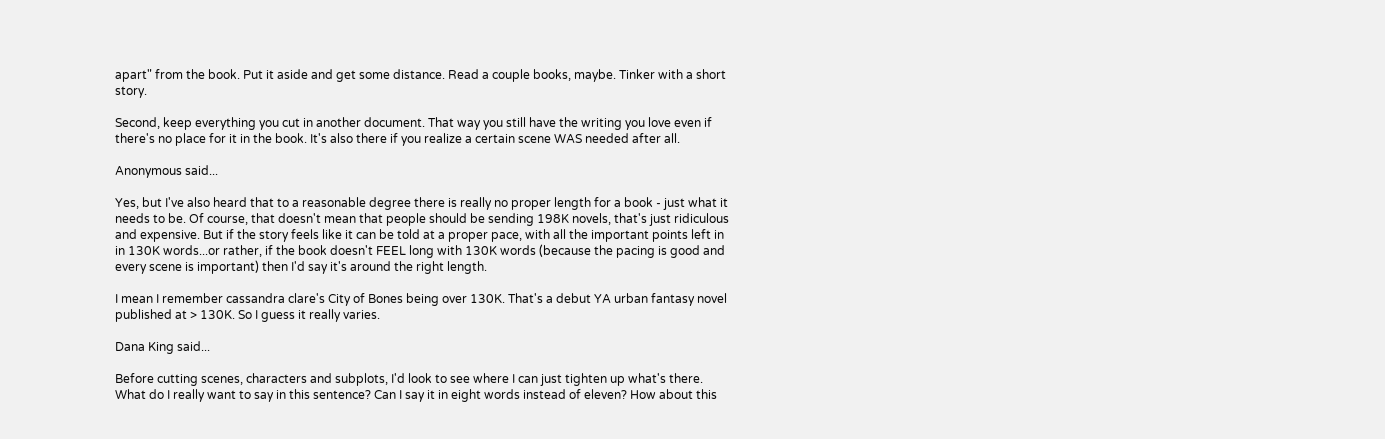apart" from the book. Put it aside and get some distance. Read a couple books, maybe. Tinker with a short story.

Second, keep everything you cut in another document. That way you still have the writing you love even if there's no place for it in the book. It's also there if you realize a certain scene WAS needed after all.

Anonymous said...

Yes, but I've also heard that to a reasonable degree there is really no proper length for a book - just what it needs to be. Of course, that doesn't mean that people should be sending 198K novels, that's just ridiculous and expensive. But if the story feels like it can be told at a proper pace, with all the important points left in in 130K words...or rather, if the book doesn't FEEL long with 130K words (because the pacing is good and every scene is important) then I'd say it's around the right length.

I mean I remember cassandra clare's City of Bones being over 130K. That's a debut YA urban fantasy novel published at > 130K. So I guess it really varies.

Dana King said...

Before cutting scenes, characters and subplots, I'd look to see where I can just tighten up what's there. What do I really want to say in this sentence? Can I say it in eight words instead of eleven? How about this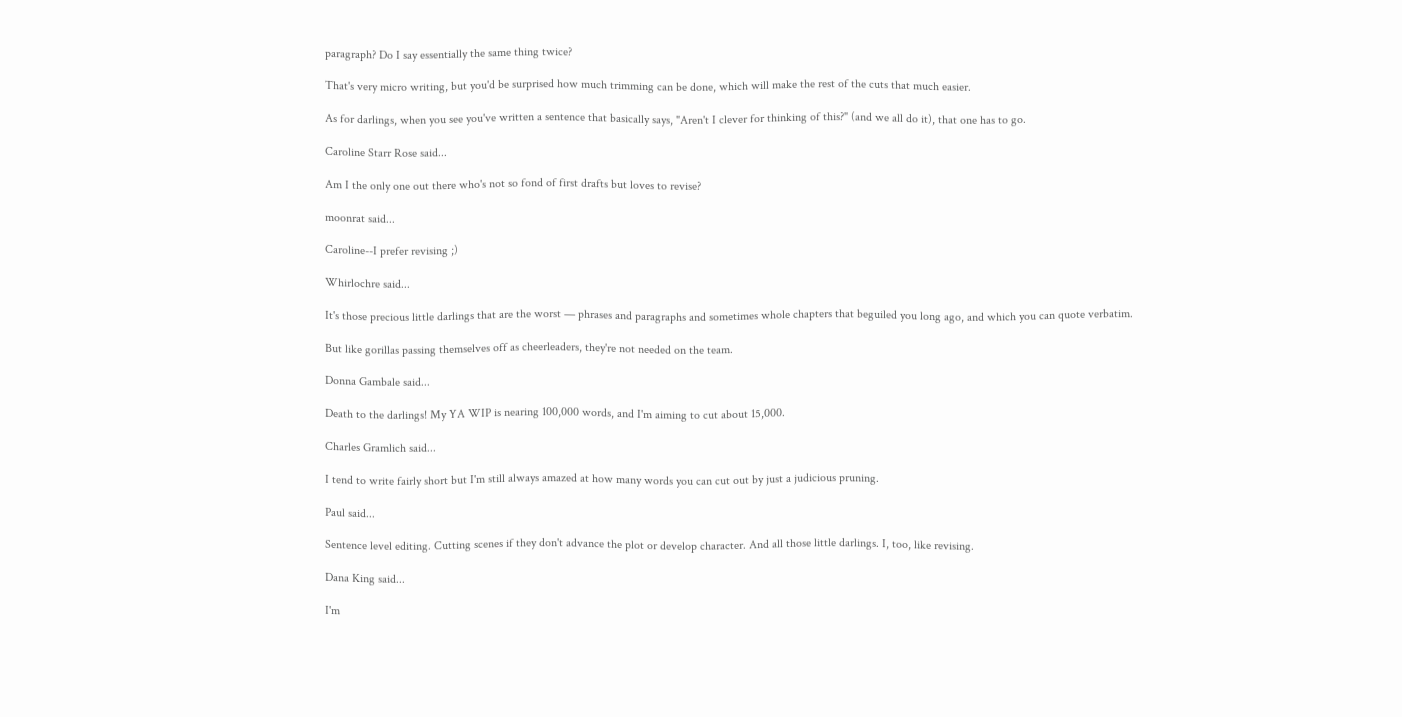paragraph? Do I say essentially the same thing twice?

That's very micro writing, but you'd be surprised how much trimming can be done, which will make the rest of the cuts that much easier.

As for darlings, when you see you've written a sentence that basically says, "Aren't I clever for thinking of this?" (and we all do it), that one has to go.

Caroline Starr Rose said...

Am I the only one out there who's not so fond of first drafts but loves to revise?

moonrat said...

Caroline--I prefer revising ;)

Whirlochre said...

It's those precious little darlings that are the worst — phrases and paragraphs and sometimes whole chapters that beguiled you long ago, and which you can quote verbatim.

But like gorillas passing themselves off as cheerleaders, they're not needed on the team.

Donna Gambale said...

Death to the darlings! My YA WIP is nearing 100,000 words, and I'm aiming to cut about 15,000.

Charles Gramlich said...

I tend to write fairly short but I'm still always amazed at how many words you can cut out by just a judicious pruning.

Paul said...

Sentence level editing. Cutting scenes if they don't advance the plot or develop character. And all those little darlings. I, too, like revising.

Dana King said...

I'm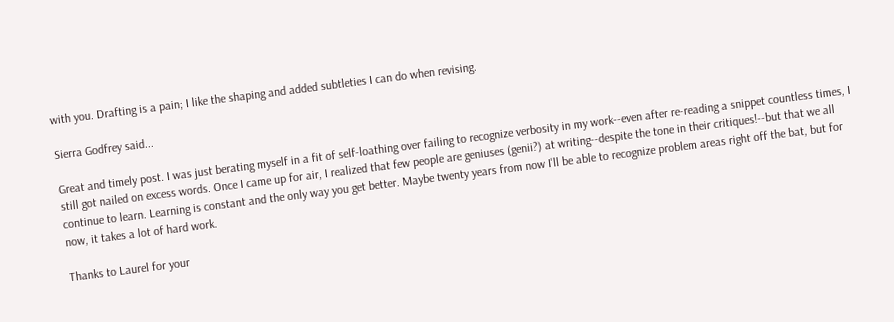with you. Drafting is a pain; I like the shaping and added subtleties I can do when revising.

Sierra Godfrey said...

Great and timely post. I was just berating myself in a fit of self-loathing over failing to recognize verbosity in my work--even after re-reading a snippet countless times, I still got nailed on excess words. Once I came up for air, I realized that few people are geniuses (genii?) at writing--despite the tone in their critiques!--but that we all continue to learn. Learning is constant and the only way you get better. Maybe twenty years from now I'll be able to recognize problem areas right off the bat, but for now, it takes a lot of hard work.

Thanks to Laurel for your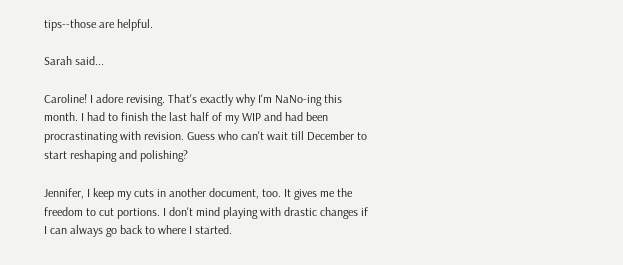tips--those are helpful.

Sarah said...

Caroline! I adore revising. That's exactly why I'm NaNo-ing this month. I had to finish the last half of my WIP and had been procrastinating with revision. Guess who can't wait till December to start reshaping and polishing?

Jennifer, I keep my cuts in another document, too. It gives me the freedom to cut portions. I don't mind playing with drastic changes if I can always go back to where I started.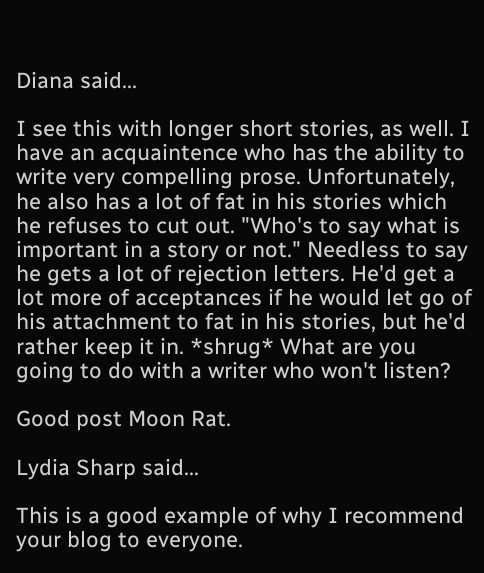Diana said...

I see this with longer short stories, as well. I have an acquaintence who has the ability to write very compelling prose. Unfortunately, he also has a lot of fat in his stories which he refuses to cut out. "Who's to say what is important in a story or not." Needless to say he gets a lot of rejection letters. He'd get a lot more of acceptances if he would let go of his attachment to fat in his stories, but he'd rather keep it in. *shrug* What are you going to do with a writer who won't listen?

Good post Moon Rat.

Lydia Sharp said...

This is a good example of why I recommend your blog to everyone.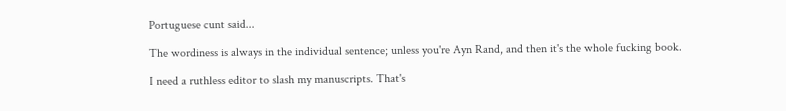Portuguese cunt said...

The wordiness is always in the individual sentence; unless you're Ayn Rand, and then it's the whole fucking book.

I need a ruthless editor to slash my manuscripts. That's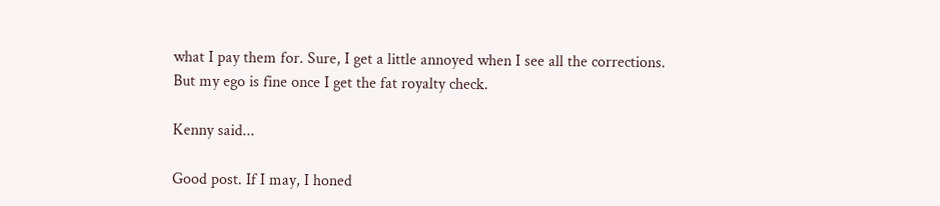what I pay them for. Sure, I get a little annoyed when I see all the corrections. But my ego is fine once I get the fat royalty check.

Kenny said...

Good post. If I may, I honed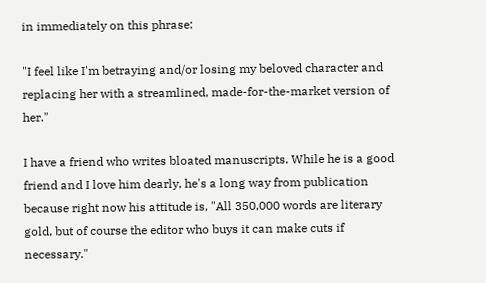in immediately on this phrase:

"I feel like I'm betraying and/or losing my beloved character and replacing her with a streamlined, made-for-the-market version of her."

I have a friend who writes bloated manuscripts. While he is a good friend and I love him dearly, he's a long way from publication because right now his attitude is, "All 350,000 words are literary gold, but of course the editor who buys it can make cuts if necessary."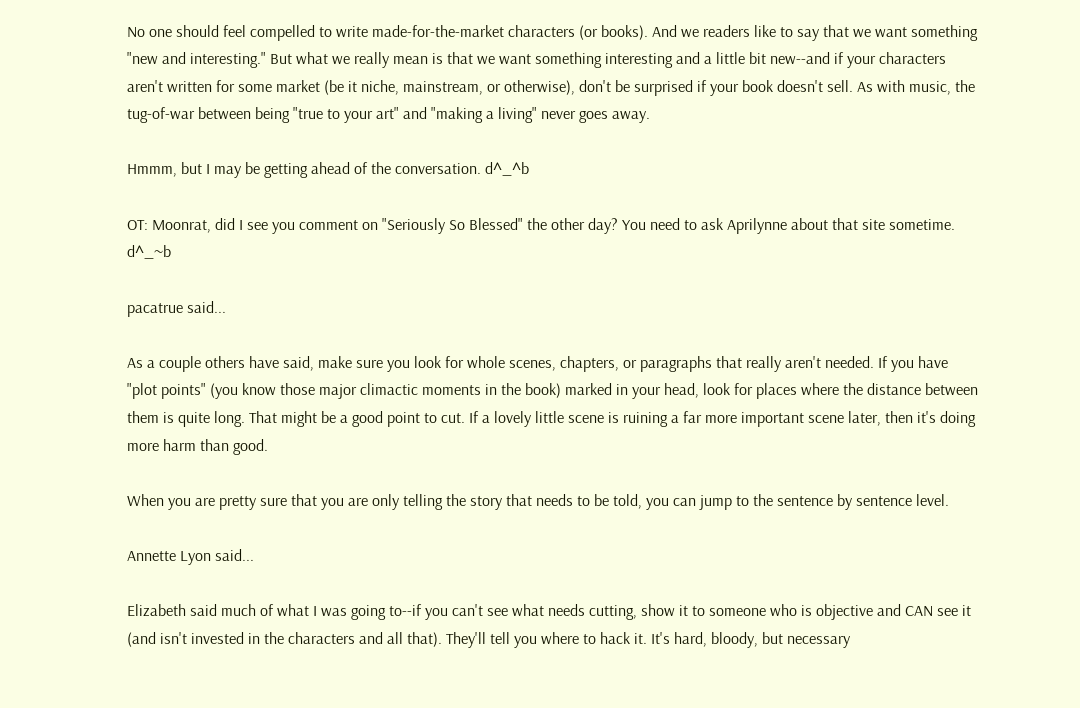No one should feel compelled to write made-for-the-market characters (or books). And we readers like to say that we want something "new and interesting." But what we really mean is that we want something interesting and a little bit new--and if your characters aren't written for some market (be it niche, mainstream, or otherwise), don't be surprised if your book doesn't sell. As with music, the tug-of-war between being "true to your art" and "making a living" never goes away.

Hmmm, but I may be getting ahead of the conversation. d^_^b

OT: Moonrat, did I see you comment on "Seriously So Blessed" the other day? You need to ask Aprilynne about that site sometime. d^_~b

pacatrue said...

As a couple others have said, make sure you look for whole scenes, chapters, or paragraphs that really aren't needed. If you have "plot points" (you know those major climactic moments in the book) marked in your head, look for places where the distance between them is quite long. That might be a good point to cut. If a lovely little scene is ruining a far more important scene later, then it's doing more harm than good.

When you are pretty sure that you are only telling the story that needs to be told, you can jump to the sentence by sentence level.

Annette Lyon said...

Elizabeth said much of what I was going to--if you can't see what needs cutting, show it to someone who is objective and CAN see it (and isn't invested in the characters and all that). They'll tell you where to hack it. It's hard, bloody, but necessary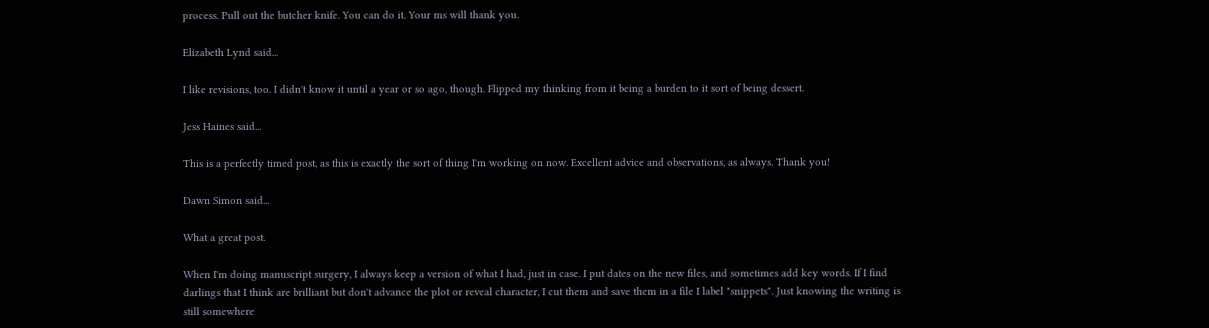process. Pull out the butcher knife. You can do it. Your ms will thank you.

Elizabeth Lynd said...

I like revisions, too. I didn't know it until a year or so ago, though. Flipped my thinking from it being a burden to it sort of being dessert.

Jess Haines said...

This is a perfectly timed post, as this is exactly the sort of thing I'm working on now. Excellent advice and observations, as always. Thank you!

Dawn Simon said...

What a great post.

When I'm doing manuscript surgery, I always keep a version of what I had, just in case. I put dates on the new files, and sometimes add key words. If I find darlings that I think are brilliant but don't advance the plot or reveal character, I cut them and save them in a file I label "snippets". Just knowing the writing is still somewhere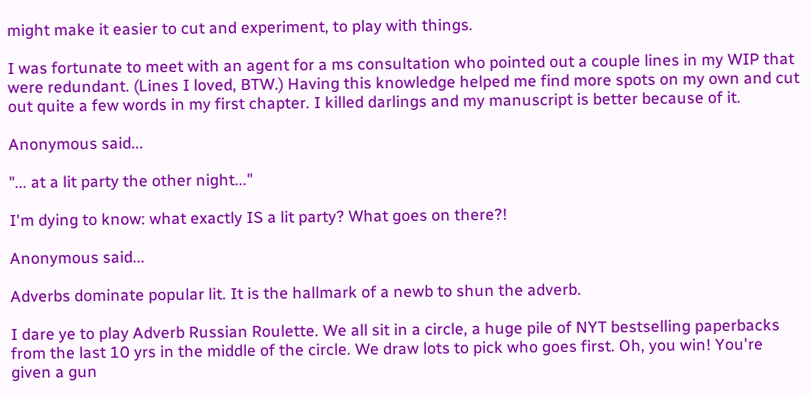might make it easier to cut and experiment, to play with things.

I was fortunate to meet with an agent for a ms consultation who pointed out a couple lines in my WIP that were redundant. (Lines I loved, BTW.) Having this knowledge helped me find more spots on my own and cut out quite a few words in my first chapter. I killed darlings and my manuscript is better because of it.

Anonymous said...

"... at a lit party the other night..."

I'm dying to know: what exactly IS a lit party? What goes on there?!

Anonymous said...

Adverbs dominate popular lit. It is the hallmark of a newb to shun the adverb.

I dare ye to play Adverb Russian Roulette. We all sit in a circle, a huge pile of NYT bestselling paperbacks from the last 10 yrs in the middle of the circle. We draw lots to pick who goes first. Oh, you win! You're given a gun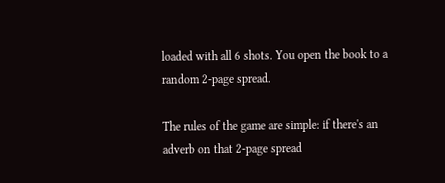loaded with all 6 shots. You open the book to a random 2-page spread.

The rules of the game are simple: if there's an adverb on that 2-page spread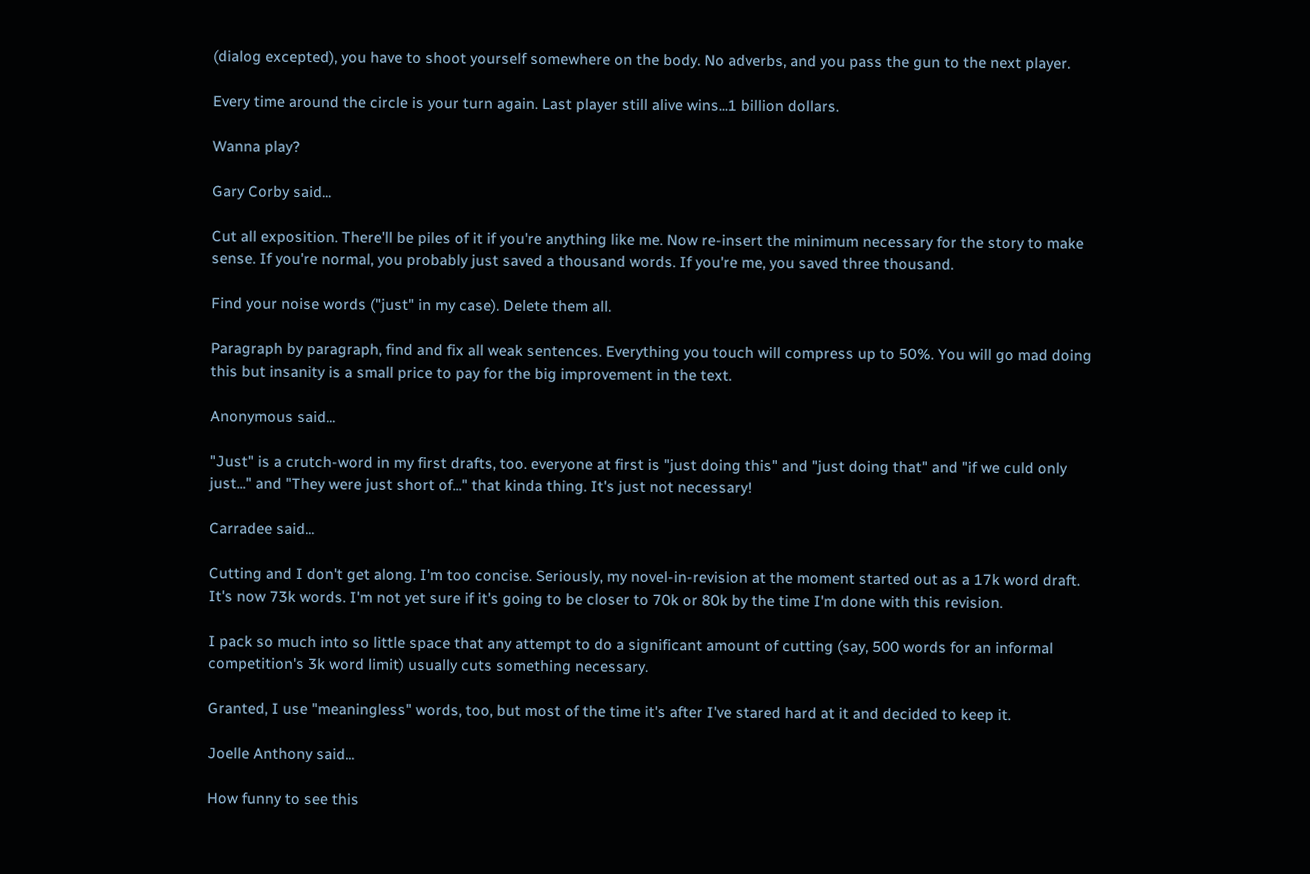(dialog excepted), you have to shoot yourself somewhere on the body. No adverbs, and you pass the gun to the next player.

Every time around the circle is your turn again. Last player still alive wins...1 billion dollars.

Wanna play?

Gary Corby said...

Cut all exposition. There'll be piles of it if you're anything like me. Now re-insert the minimum necessary for the story to make sense. If you're normal, you probably just saved a thousand words. If you're me, you saved three thousand.

Find your noise words ("just" in my case). Delete them all.

Paragraph by paragraph, find and fix all weak sentences. Everything you touch will compress up to 50%. You will go mad doing this but insanity is a small price to pay for the big improvement in the text.

Anonymous said...

"Just" is a crutch-word in my first drafts, too. everyone at first is "just doing this" and "just doing that" and "if we culd only just..." and "They were just short of..." that kinda thing. It's just not necessary!

Carradee said...

Cutting and I don't get along. I'm too concise. Seriously, my novel-in-revision at the moment started out as a 17k word draft. It's now 73k words. I'm not yet sure if it's going to be closer to 70k or 80k by the time I'm done with this revision.

I pack so much into so little space that any attempt to do a significant amount of cutting (say, 500 words for an informal competition's 3k word limit) usually cuts something necessary.

Granted, I use "meaningless" words, too, but most of the time it's after I've stared hard at it and decided to keep it.

Joelle Anthony said...

How funny to see this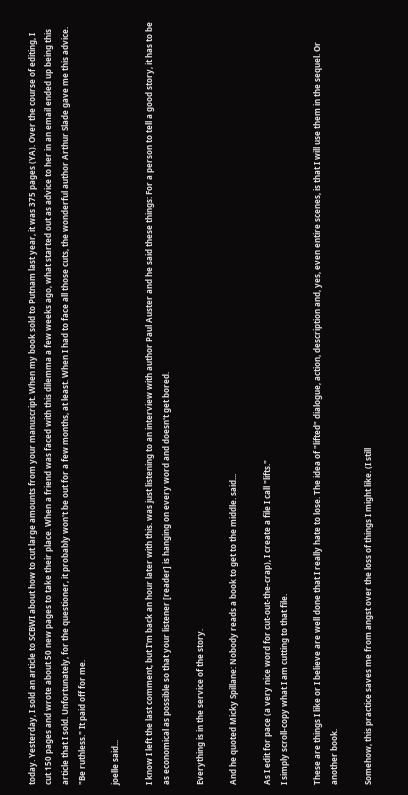today. Yesterday, I sold an article to SCBWI about how to cut large amounts from your manuscript. When my book sold to Putnam last year, it was 375 pages (YA). Over the course of editing, I cut 150 pages and wrote about 50 new pages to take their place. When a friend was faced with this dilemma a few weeks ago, what started out as advice to her in an email ended up being this article that I sold. Unfortunately, for the questioner, it probably won't be out for a few months, at least. When I had to face all those cuts, the wonderful author Arthur Slade gave me this advice. "Be ruthless." It paid off for me.

joelle said...

I know I left the last comment, but I'm back an hour later with this. was just listening to an interview with author Paul Auster and he said these things: For a person to tell a good story, it has to be as economical as possible so that your listener [reader] is hanging on every word and doesn't get bored.

Everything is in the service of the story.

And he quoted Micky Spillane: Nobody reads a book to get to the middle. said...

As I edit for pace (a very nice word for cut-out-the-crap), I create a file I call "lifts."
I simply scroll-copy what I am cutting to that file.

These are things I like or I believe are well done that I really hate to lose. The idea of "lifted" dialogue, action, description and, yes, even entire scenes, is that I will use them in the sequel. Or another book.

Somehow, this practice saves me from angst over the loss of things I might like. (I still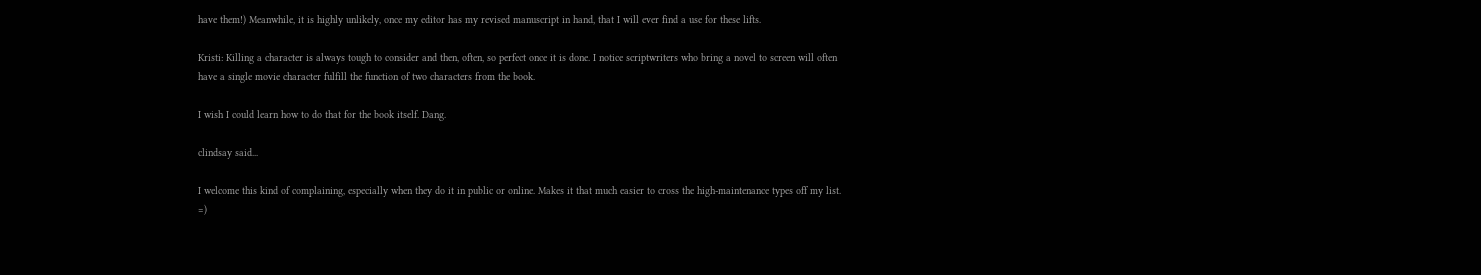have them!) Meanwhile, it is highly unlikely, once my editor has my revised manuscript in hand, that I will ever find a use for these lifts.

Kristi: Killing a character is always tough to consider and then, often, so perfect once it is done. I notice scriptwriters who bring a novel to screen will often have a single movie character fulfill the function of two characters from the book.

I wish I could learn how to do that for the book itself. Dang.

clindsay said...

I welcome this kind of complaining, especially when they do it in public or online. Makes it that much easier to cross the high-maintenance types off my list. =)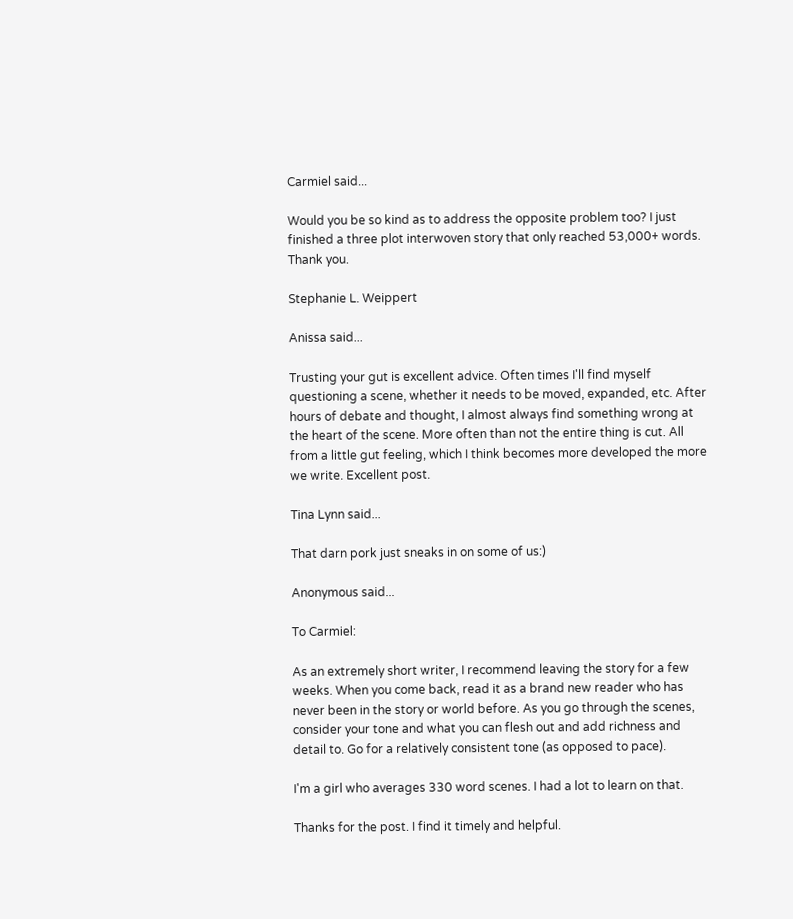Carmiel said...

Would you be so kind as to address the opposite problem too? I just finished a three plot interwoven story that only reached 53,000+ words.
Thank you.

Stephanie L. Weippert

Anissa said...

Trusting your gut is excellent advice. Often times I'll find myself questioning a scene, whether it needs to be moved, expanded, etc. After hours of debate and thought, I almost always find something wrong at the heart of the scene. More often than not the entire thing is cut. All from a little gut feeling, which I think becomes more developed the more we write. Excellent post.

Tina Lynn said...

That darn pork just sneaks in on some of us:)

Anonymous said...

To Carmiel:

As an extremely short writer, I recommend leaving the story for a few weeks. When you come back, read it as a brand new reader who has never been in the story or world before. As you go through the scenes, consider your tone and what you can flesh out and add richness and detail to. Go for a relatively consistent tone (as opposed to pace).

I'm a girl who averages 330 word scenes. I had a lot to learn on that.

Thanks for the post. I find it timely and helpful.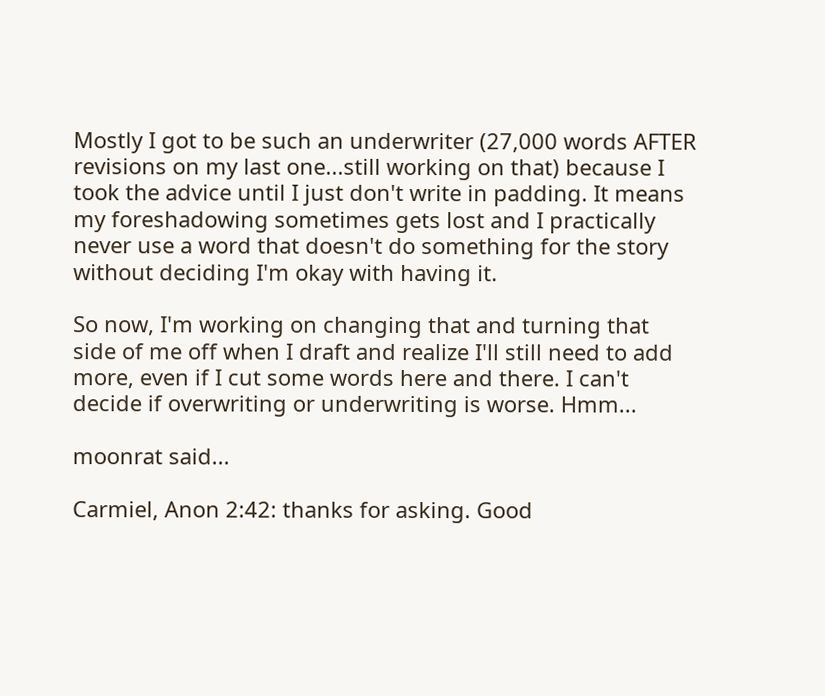Mostly I got to be such an underwriter (27,000 words AFTER revisions on my last one...still working on that) because I took the advice until I just don't write in padding. It means my foreshadowing sometimes gets lost and I practically never use a word that doesn't do something for the story without deciding I'm okay with having it.

So now, I'm working on changing that and turning that side of me off when I draft and realize I'll still need to add more, even if I cut some words here and there. I can't decide if overwriting or underwriting is worse. Hmm...

moonrat said...

Carmiel, Anon 2:42: thanks for asking. Good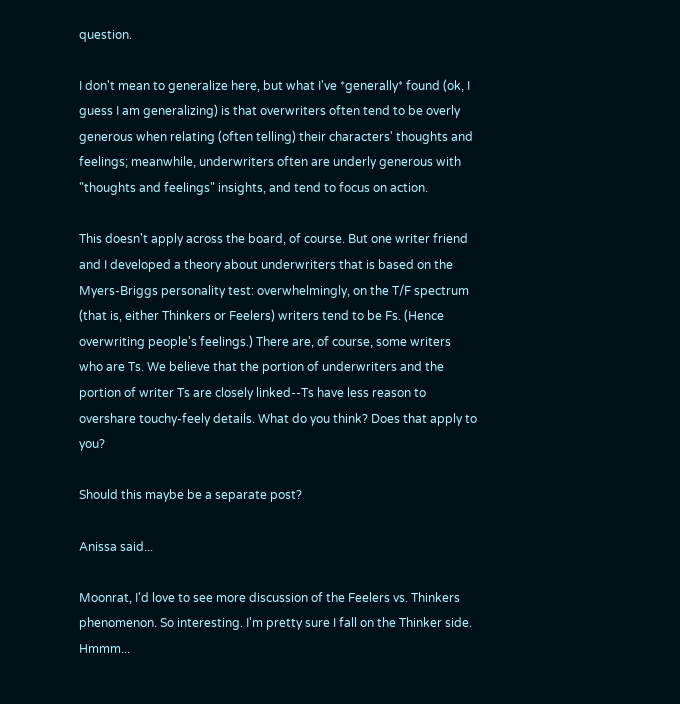question.

I don't mean to generalize here, but what I've *generally* found (ok, I guess I am generalizing) is that overwriters often tend to be overly generous when relating (often telling) their characters' thoughts and feelings; meanwhile, underwriters often are underly generous with "thoughts and feelings" insights, and tend to focus on action.

This doesn't apply across the board, of course. But one writer friend and I developed a theory about underwriters that is based on the Myers-Briggs personality test: overwhelmingly, on the T/F spectrum (that is, either Thinkers or Feelers) writers tend to be Fs. (Hence overwriting people's feelings.) There are, of course, some writers who are Ts. We believe that the portion of underwriters and the portion of writer Ts are closely linked--Ts have less reason to overshare touchy-feely details. What do you think? Does that apply to you?

Should this maybe be a separate post?

Anissa said...

Moonrat, I'd love to see more discussion of the Feelers vs. Thinkers phenomenon. So interesting. I'm pretty sure I fall on the Thinker side. Hmmm...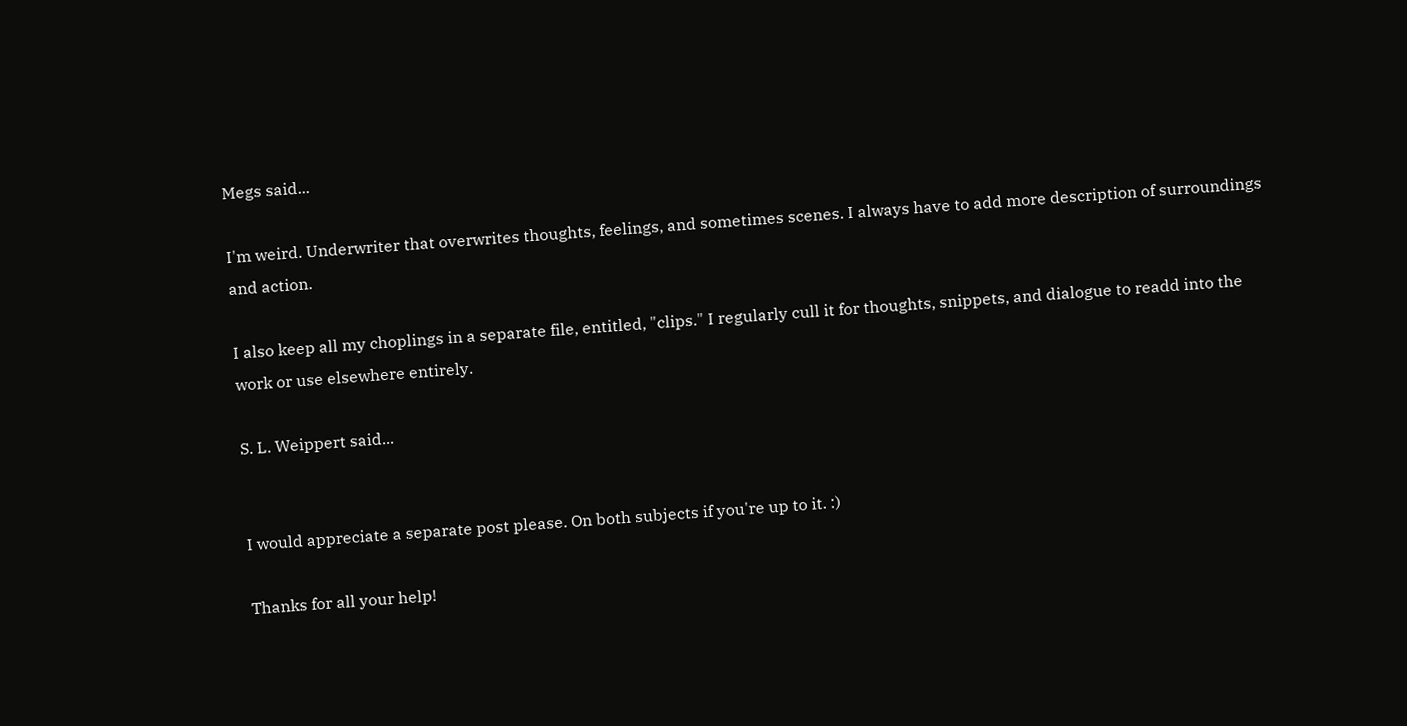Megs said...

I'm weird. Underwriter that overwrites thoughts, feelings, and sometimes scenes. I always have to add more description of surroundings and action.

I also keep all my choplings in a separate file, entitled, "clips." I regularly cull it for thoughts, snippets, and dialogue to readd into the work or use elsewhere entirely.

S. L. Weippert said...


I would appreciate a separate post please. On both subjects if you're up to it. :)

Thanks for all your help!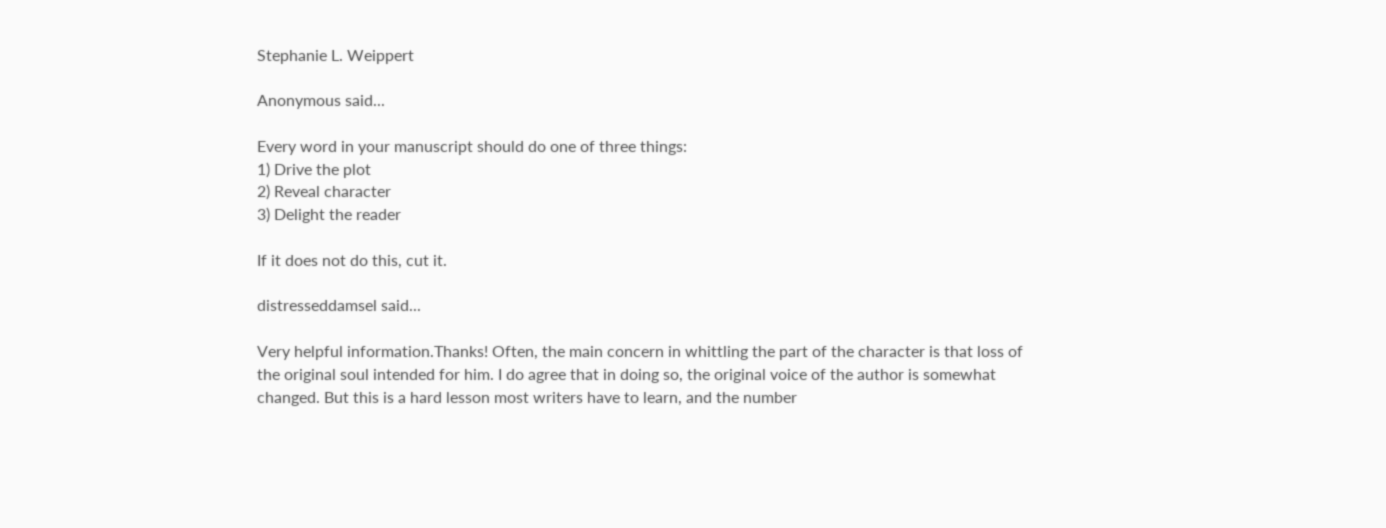Stephanie L. Weippert

Anonymous said...

Every word in your manuscript should do one of three things:
1) Drive the plot
2) Reveal character
3) Delight the reader

If it does not do this, cut it.

distresseddamsel said...

Very helpful information.Thanks! Often, the main concern in whittling the part of the character is that loss of the original soul intended for him. I do agree that in doing so, the original voice of the author is somewhat changed. But this is a hard lesson most writers have to learn, and the number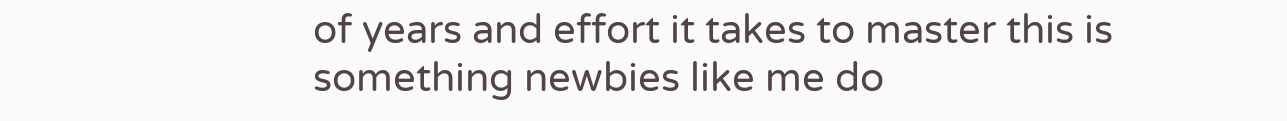of years and effort it takes to master this is something newbies like me do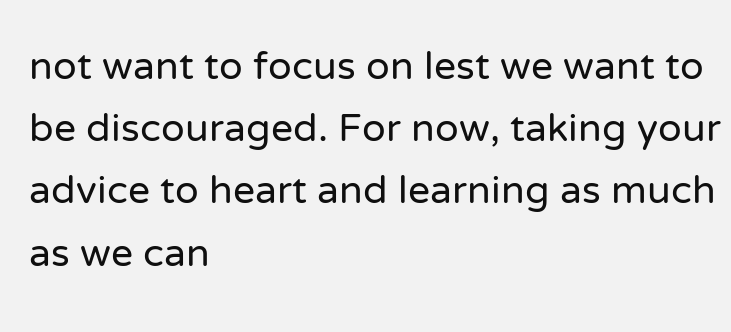not want to focus on lest we want to be discouraged. For now, taking your advice to heart and learning as much as we can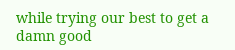while trying our best to get a damn good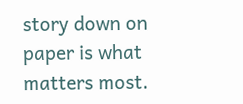story down on paper is what matters most.